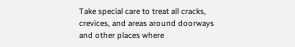Take special care to treat all cracks, crevices, and areas around doorways and other places where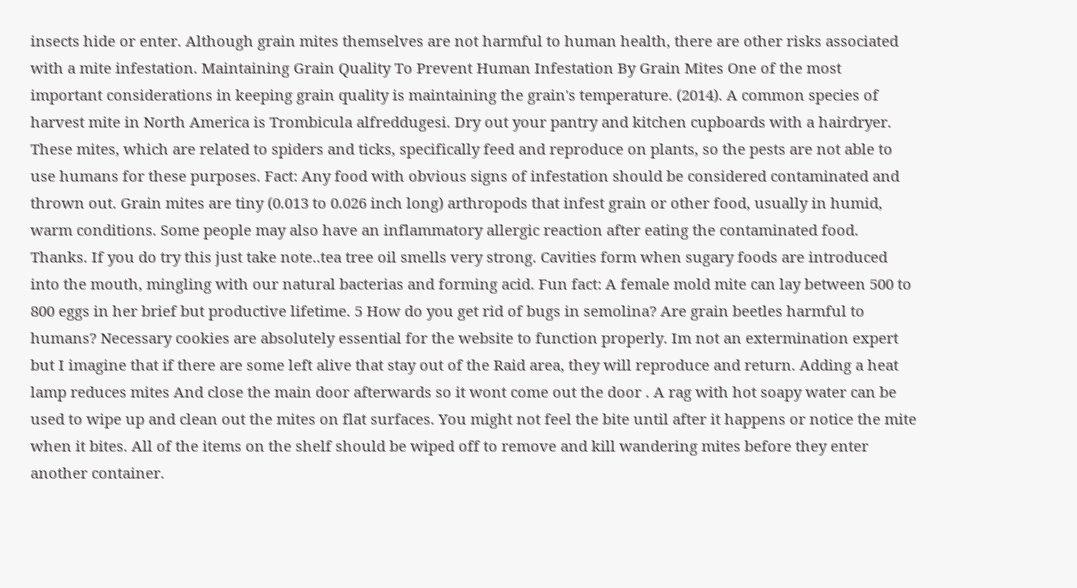insects hide or enter. Although grain mites themselves are not harmful to human health, there are other risks associated with a mite infestation. Maintaining Grain Quality To Prevent Human Infestation By Grain Mites One of the most important considerations in keeping grain quality is maintaining the grain's temperature. (2014). A common species of harvest mite in North America is Trombicula alfreddugesi. Dry out your pantry and kitchen cupboards with a hairdryer. These mites, which are related to spiders and ticks, specifically feed and reproduce on plants, so the pests are not able to use humans for these purposes. Fact: Any food with obvious signs of infestation should be considered contaminated and thrown out. Grain mites are tiny (0.013 to 0.026 inch long) arthropods that infest grain or other food, usually in humid, warm conditions. Some people may also have an inflammatory allergic reaction after eating the contaminated food. Thanks. If you do try this just take note..tea tree oil smells very strong. Cavities form when sugary foods are introduced into the mouth, mingling with our natural bacterias and forming acid. Fun fact: A female mold mite can lay between 500 to 800 eggs in her brief but productive lifetime. 5 How do you get rid of bugs in semolina? Are grain beetles harmful to humans? Necessary cookies are absolutely essential for the website to function properly. Im not an extermination expert but I imagine that if there are some left alive that stay out of the Raid area, they will reproduce and return. Adding a heat lamp reduces mites And close the main door afterwards so it wont come out the door . A rag with hot soapy water can be used to wipe up and clean out the mites on flat surfaces. You might not feel the bite until after it happens or notice the mite when it bites. All of the items on the shelf should be wiped off to remove and kill wandering mites before they enter another container.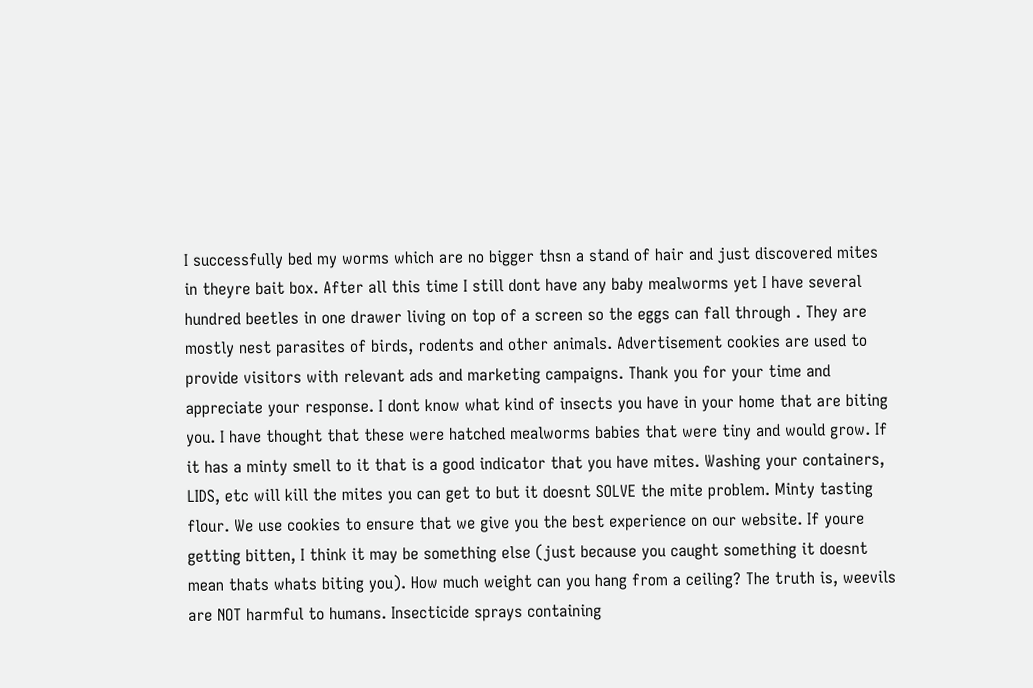I successfully bed my worms which are no bigger thsn a stand of hair and just discovered mites in theyre bait box. After all this time I still dont have any baby mealworms yet I have several hundred beetles in one drawer living on top of a screen so the eggs can fall through . They are mostly nest parasites of birds, rodents and other animals. Advertisement cookies are used to provide visitors with relevant ads and marketing campaigns. Thank you for your time and appreciate your response. I dont know what kind of insects you have in your home that are biting you. I have thought that these were hatched mealworms babies that were tiny and would grow. If it has a minty smell to it that is a good indicator that you have mites. Washing your containers, LIDS, etc will kill the mites you can get to but it doesnt SOLVE the mite problem. Minty tasting flour. We use cookies to ensure that we give you the best experience on our website. If youre getting bitten, I think it may be something else (just because you caught something it doesnt mean thats whats biting you). How much weight can you hang from a ceiling? The truth is, weevils are NOT harmful to humans. Insecticide sprays containing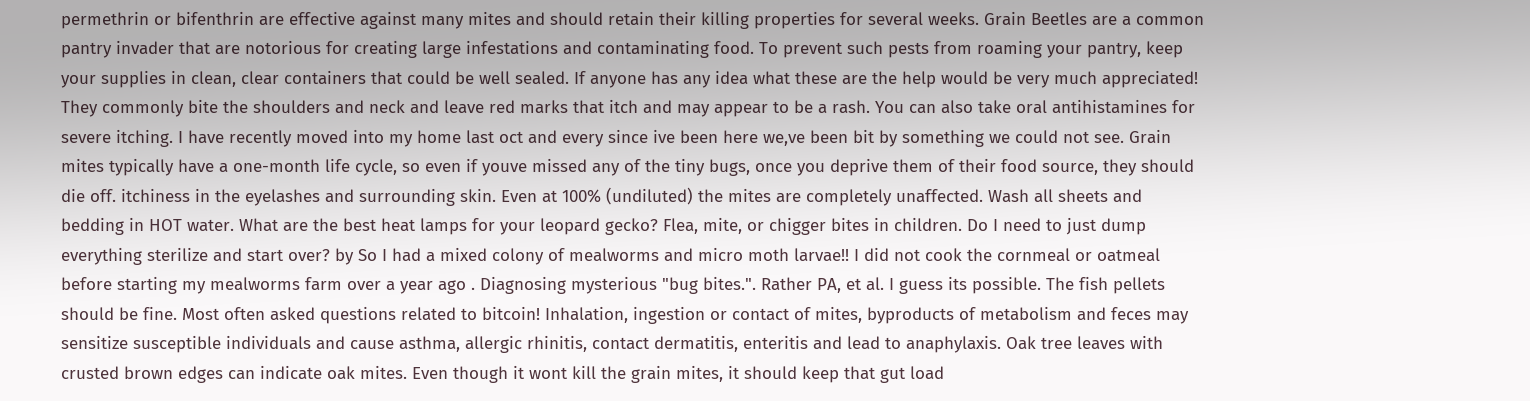permethrin or bifenthrin are effective against many mites and should retain their killing properties for several weeks. Grain Beetles are a common pantry invader that are notorious for creating large infestations and contaminating food. To prevent such pests from roaming your pantry, keep your supplies in clean, clear containers that could be well sealed. If anyone has any idea what these are the help would be very much appreciated! They commonly bite the shoulders and neck and leave red marks that itch and may appear to be a rash. You can also take oral antihistamines for severe itching. I have recently moved into my home last oct and every since ive been here we,ve been bit by something we could not see. Grain mites typically have a one-month life cycle, so even if youve missed any of the tiny bugs, once you deprive them of their food source, they should die off. itchiness in the eyelashes and surrounding skin. Even at 100% (undiluted) the mites are completely unaffected. Wash all sheets and bedding in HOT water. What are the best heat lamps for your leopard gecko? Flea, mite, or chigger bites in children. Do I need to just dump everything sterilize and start over? by So I had a mixed colony of mealworms and micro moth larvae!! I did not cook the cornmeal or oatmeal before starting my mealworms farm over a year ago . Diagnosing mysterious "bug bites.". Rather PA, et al. I guess its possible. The fish pellets should be fine. Most often asked questions related to bitcoin! Inhalation, ingestion or contact of mites, byproducts of metabolism and feces may sensitize susceptible individuals and cause asthma, allergic rhinitis, contact dermatitis, enteritis and lead to anaphylaxis. Oak tree leaves with crusted brown edges can indicate oak mites. Even though it wont kill the grain mites, it should keep that gut load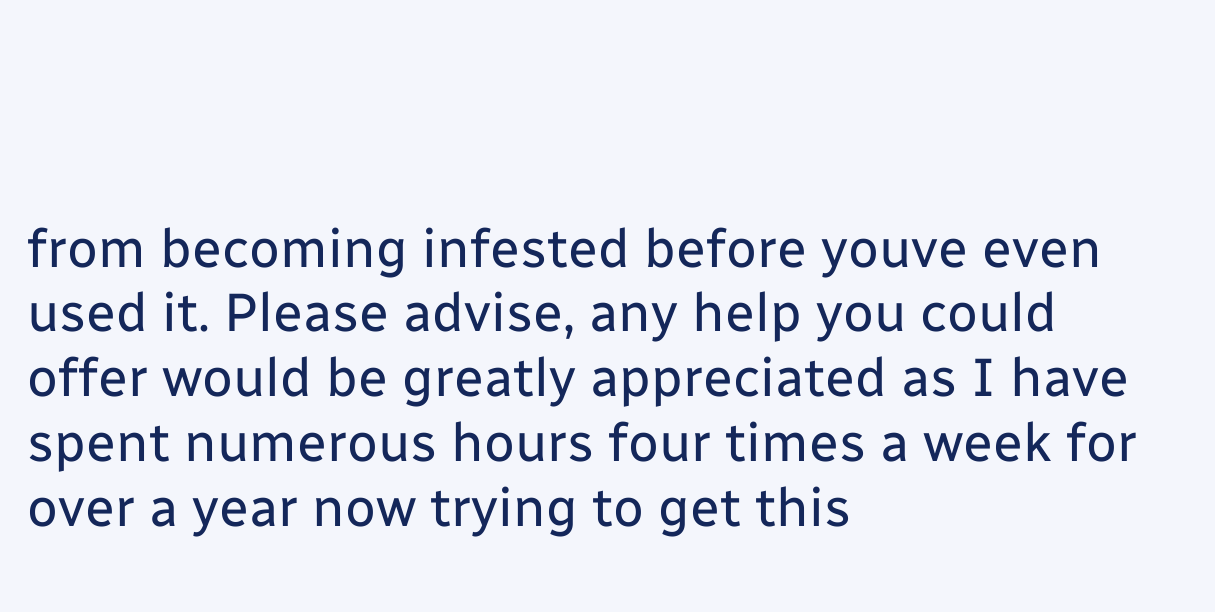from becoming infested before youve even used it. Please advise, any help you could offer would be greatly appreciated as I have spent numerous hours four times a week for over a year now trying to get this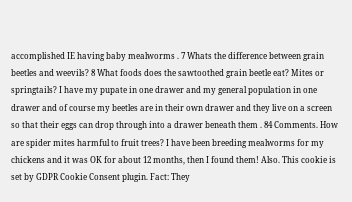accomplished IE having baby mealworms . 7 Whats the difference between grain beetles and weevils? 8 What foods does the sawtoothed grain beetle eat? Mites or springtails? I have my pupate in one drawer and my general population in one drawer and of course my beetles are in their own drawer and they live on a screen so that their eggs can drop through into a drawer beneath them . 84 Comments. How are spider mites harmful to fruit trees? I have been breeding mealworms for my chickens and it was OK for about 12 months, then I found them! Also. This cookie is set by GDPR Cookie Consent plugin. Fact: They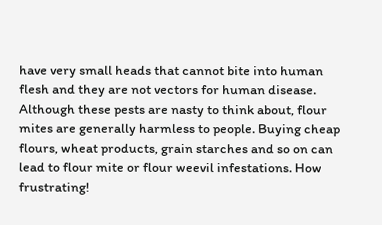have very small heads that cannot bite into human flesh and they are not vectors for human disease. Although these pests are nasty to think about, flour mites are generally harmless to people. Buying cheap flours, wheat products, grain starches and so on can lead to flour mite or flour weevil infestations. How frustrating!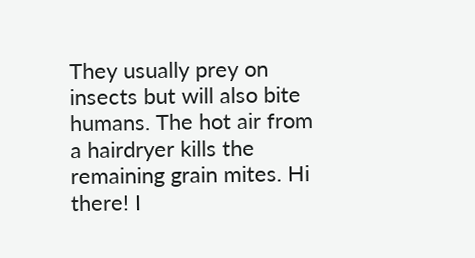They usually prey on insects but will also bite humans. The hot air from a hairdryer kills the remaining grain mites. Hi there! I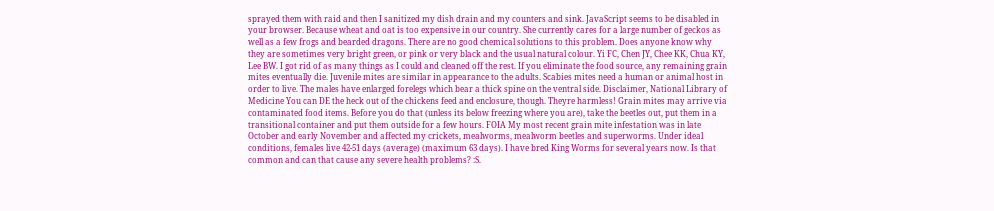sprayed them with raid and then I sanitized my dish drain and my counters and sink. JavaScript seems to be disabled in your browser. Because wheat and oat is too expensive in our country. She currently cares for a large number of geckos as well as a few frogs and bearded dragons. There are no good chemical solutions to this problem. Does anyone know why they are sometimes very bright green, or pink or very black and the usual natural colour. Yi FC, Chen JY, Chee KK, Chua KY, Lee BW. I got rid of as many things as I could and cleaned off the rest. If you eliminate the food source, any remaining grain mites eventually die. Juvenile mites are similar in appearance to the adults. Scabies mites need a human or animal host in order to live. The males have enlarged forelegs which bear a thick spine on the ventral side. Disclaimer, National Library of Medicine You can DE the heck out of the chickens feed and enclosure, though. Theyre harmless! Grain mites may arrive via contaminated food items. Before you do that (unless its below freezing where you are), take the beetles out, put them in a transitional container and put them outside for a few hours. FOIA My most recent grain mite infestation was in late October and early November and affected my crickets, mealworms, mealworm beetles and superworms. Under ideal conditions, females live 42-51 days (average) (maximum 63 days). I have bred King Worms for several years now. Is that common and can that cause any severe health problems? :S.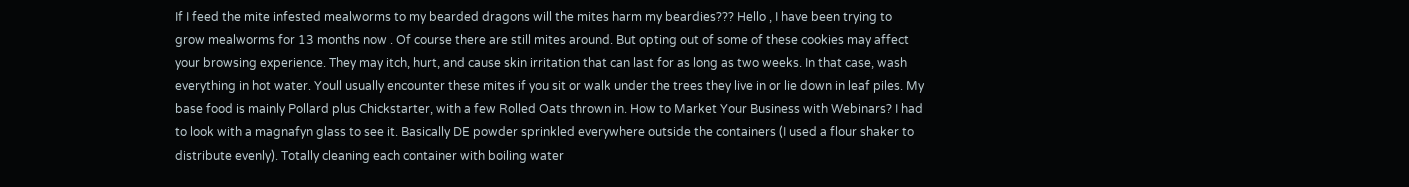If I feed the mite infested mealworms to my bearded dragons will the mites harm my beardies??? Hello , I have been trying to grow mealworms for 13 months now . Of course there are still mites around. But opting out of some of these cookies may affect your browsing experience. They may itch, hurt, and cause skin irritation that can last for as long as two weeks. In that case, wash everything in hot water. Youll usually encounter these mites if you sit or walk under the trees they live in or lie down in leaf piles. My base food is mainly Pollard plus Chickstarter, with a few Rolled Oats thrown in. How to Market Your Business with Webinars? I had to look with a magnafyn glass to see it. Basically DE powder sprinkled everywhere outside the containers (I used a flour shaker to distribute evenly). Totally cleaning each container with boiling water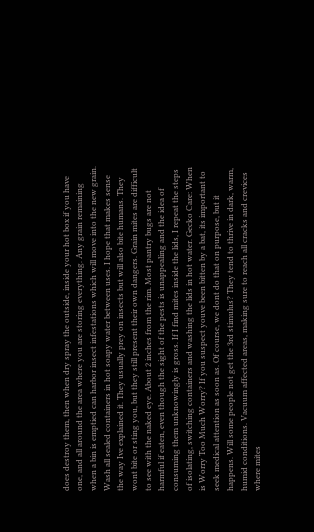does destroy them, then when dry spray the outside, inside your hot box if you have one, and all around the area where you are storing everything. Any grain remaining when a bin is emptied can harbor insect infestations which will move into the new grain. Wash all sealed containers in hot soapy water between uses. I hope that makes sense the way Ive explained it. They usually prey on insects but will also bite humans. They wont bite or sting you, but they still present their own dangers. Grain mites are difficult to see with the naked eye. About 2 inches from the rim. Most pantry bugs are not harmful if eaten, even though the sight of the pests is unappealing and the idea of consuming them unknowingly is gross. If I find mites inside the lids, I repeat the steps of isolating, switching containers and washing the lids in hot water. Gecko Care: When is Worry Too Much Worry? If you suspect youve been bitten by a bat, its important to seek medical attention as soon as. Of course, we dont do that on purpose, but it happens. Will some people not get the 3rd stimulus? They tend to thrive in dark, warm, humid conditions. Vacuum affected areas, making sure to reach all cracks and crevices where mites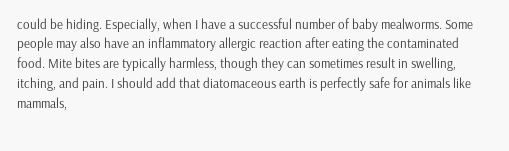could be hiding. Especially, when I have a successful number of baby mealworms. Some people may also have an inflammatory allergic reaction after eating the contaminated food. Mite bites are typically harmless, though they can sometimes result in swelling, itching, and pain. I should add that diatomaceous earth is perfectly safe for animals like mammals,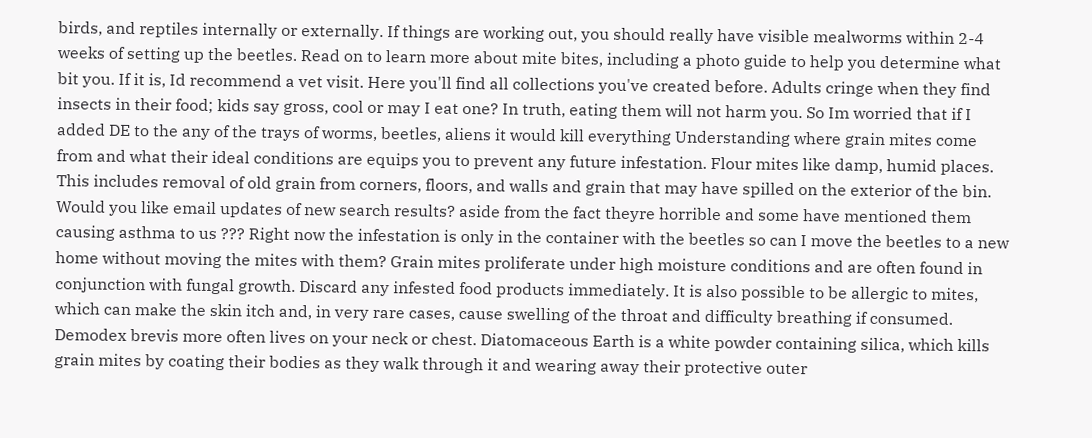birds, and reptiles internally or externally. If things are working out, you should really have visible mealworms within 2-4 weeks of setting up the beetles. Read on to learn more about mite bites, including a photo guide to help you determine what bit you. If it is, Id recommend a vet visit. Here you'll find all collections you've created before. Adults cringe when they find insects in their food; kids say gross, cool or may I eat one? In truth, eating them will not harm you. So Im worried that if I added DE to the any of the trays of worms, beetles, aliens it would kill everything Understanding where grain mites come from and what their ideal conditions are equips you to prevent any future infestation. Flour mites like damp, humid places. This includes removal of old grain from corners, floors, and walls and grain that may have spilled on the exterior of the bin. Would you like email updates of new search results? aside from the fact theyre horrible and some have mentioned them causing asthma to us ??? Right now the infestation is only in the container with the beetles so can I move the beetles to a new home without moving the mites with them? Grain mites proliferate under high moisture conditions and are often found in conjunction with fungal growth. Discard any infested food products immediately. It is also possible to be allergic to mites, which can make the skin itch and, in very rare cases, cause swelling of the throat and difficulty breathing if consumed. Demodex brevis more often lives on your neck or chest. Diatomaceous Earth is a white powder containing silica, which kills grain mites by coating their bodies as they walk through it and wearing away their protective outer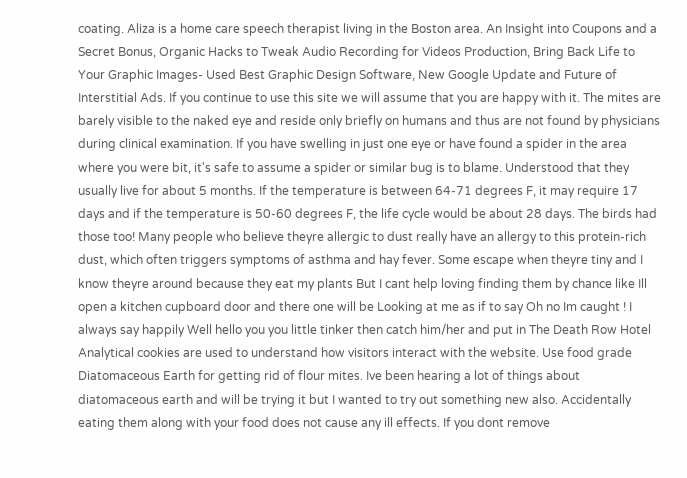coating. Aliza is a home care speech therapist living in the Boston area. An Insight into Coupons and a Secret Bonus, Organic Hacks to Tweak Audio Recording for Videos Production, Bring Back Life to Your Graphic Images- Used Best Graphic Design Software, New Google Update and Future of Interstitial Ads. If you continue to use this site we will assume that you are happy with it. The mites are barely visible to the naked eye and reside only briefly on humans and thus are not found by physicians during clinical examination. If you have swelling in just one eye or have found a spider in the area where you were bit, it's safe to assume a spider or similar bug is to blame. Understood that they usually live for about 5 months. If the temperature is between 64-71 degrees F, it may require 17 days and if the temperature is 50-60 degrees F, the life cycle would be about 28 days. The birds had those too! Many people who believe theyre allergic to dust really have an allergy to this protein-rich dust, which often triggers symptoms of asthma and hay fever. Some escape when theyre tiny and I know theyre around because they eat my plants But I cant help loving finding them by chance like Ill open a kitchen cupboard door and there one will be Looking at me as if to say Oh no Im caught ! I always say happily Well hello you you little tinker then catch him/her and put in The Death Row Hotel Analytical cookies are used to understand how visitors interact with the website. Use food grade Diatomaceous Earth for getting rid of flour mites. Ive been hearing a lot of things about diatomaceous earth and will be trying it but I wanted to try out something new also. Accidentally eating them along with your food does not cause any ill effects. If you dont remove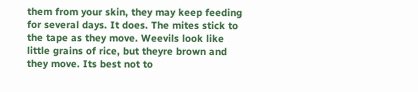them from your skin, they may keep feeding for several days. It does. The mites stick to the tape as they move. Weevils look like little grains of rice, but theyre brown and they move. Its best not to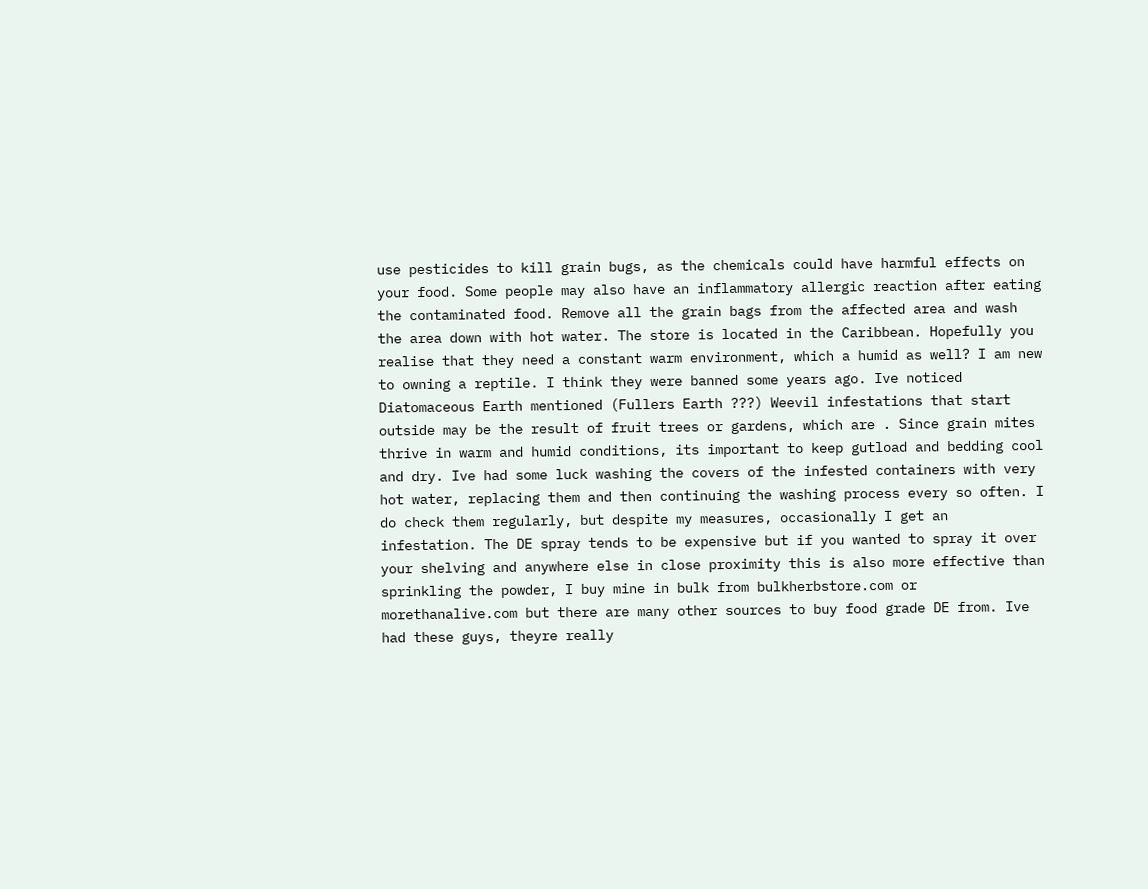use pesticides to kill grain bugs, as the chemicals could have harmful effects on your food. Some people may also have an inflammatory allergic reaction after eating the contaminated food. Remove all the grain bags from the affected area and wash the area down with hot water. The store is located in the Caribbean. Hopefully you realise that they need a constant warm environment, which a humid as well? I am new to owning a reptile. I think they were banned some years ago. Ive noticed Diatomaceous Earth mentioned (Fullers Earth ???) Weevil infestations that start outside may be the result of fruit trees or gardens, which are . Since grain mites thrive in warm and humid conditions, its important to keep gutload and bedding cool and dry. Ive had some luck washing the covers of the infested containers with very hot water, replacing them and then continuing the washing process every so often. I do check them regularly, but despite my measures, occasionally I get an infestation. The DE spray tends to be expensive but if you wanted to spray it over your shelving and anywhere else in close proximity this is also more effective than sprinkling the powder, I buy mine in bulk from bulkherbstore.com or morethanalive.com but there are many other sources to buy food grade DE from. Ive had these guys, theyre really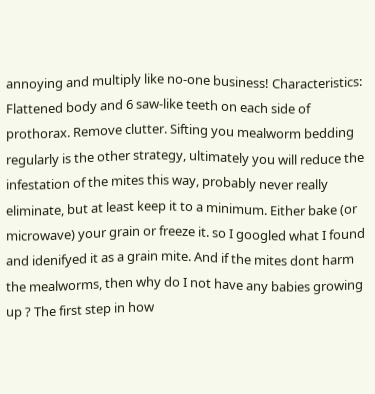annoying and multiply like no-one business! Characteristics: Flattened body and 6 saw-like teeth on each side of prothorax. Remove clutter. Sifting you mealworm bedding regularly is the other strategy, ultimately you will reduce the infestation of the mites this way, probably never really eliminate, but at least keep it to a minimum. Either bake (or microwave) your grain or freeze it. so I googled what I found and idenifyed it as a grain mite. And if the mites dont harm the mealworms, then why do I not have any babies growing up ? The first step in how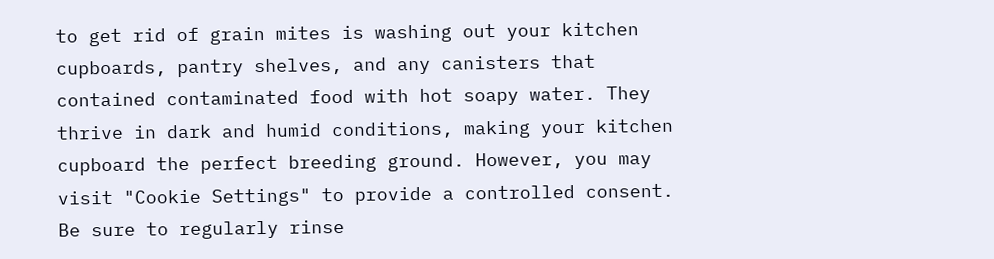to get rid of grain mites is washing out your kitchen cupboards, pantry shelves, and any canisters that contained contaminated food with hot soapy water. They thrive in dark and humid conditions, making your kitchen cupboard the perfect breeding ground. However, you may visit "Cookie Settings" to provide a controlled consent. Be sure to regularly rinse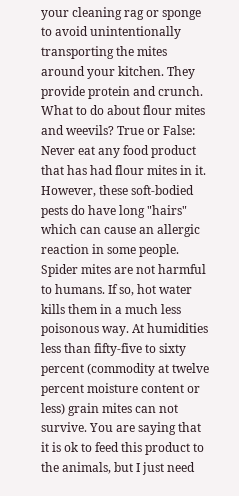your cleaning rag or sponge to avoid unintentionally transporting the mites around your kitchen. They provide protein and crunch. What to do about flour mites and weevils? True or False: Never eat any food product that has had flour mites in it. However, these soft-bodied pests do have long "hairs" which can cause an allergic reaction in some people. Spider mites are not harmful to humans. If so, hot water kills them in a much less poisonous way. At humidities less than fifty-five to sixty percent (commodity at twelve percent moisture content or less) grain mites can not survive. You are saying that it is ok to feed this product to the animals, but I just need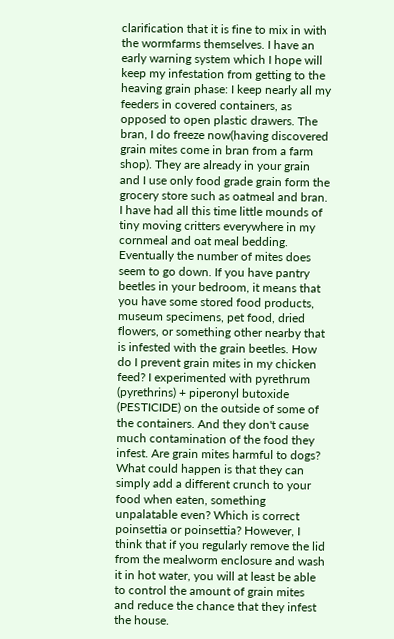clarification that it is fine to mix in with the wormfarms themselves. I have an early warning system which I hope will keep my infestation from getting to the heaving grain phase: I keep nearly all my feeders in covered containers, as opposed to open plastic drawers. The bran, I do freeze now(having discovered grain mites come in bran from a farm shop). They are already in your grain and I use only food grade grain form the grocery store such as oatmeal and bran. I have had all this time little mounds of tiny moving critters everywhere in my cornmeal and oat meal bedding. Eventually the number of mites does seem to go down. If you have pantry beetles in your bedroom, it means that you have some stored food products, museum specimens, pet food, dried flowers, or something other nearby that is infested with the grain beetles. How do I prevent grain mites in my chicken feed? I experimented with pyrethrum (pyrethrins) + piperonyl butoxide (PESTICIDE) on the outside of some of the containers. And they don't cause much contamination of the food they infest. Are grain mites harmful to dogs? What could happen is that they can simply add a different crunch to your food when eaten, something unpalatable even? Which is correct poinsettia or poinsettia? However, I think that if you regularly remove the lid from the mealworm enclosure and wash it in hot water, you will at least be able to control the amount of grain mites and reduce the chance that they infest the house.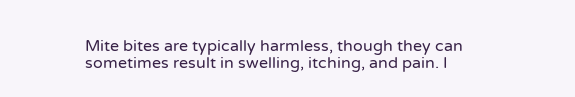Mite bites are typically harmless, though they can sometimes result in swelling, itching, and pain. I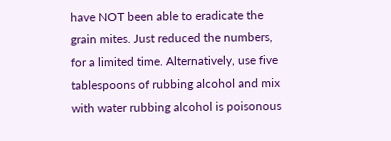have NOT been able to eradicate the grain mites. Just reduced the numbers, for a limited time. Alternatively, use five tablespoons of rubbing alcohol and mix with water rubbing alcohol is poisonous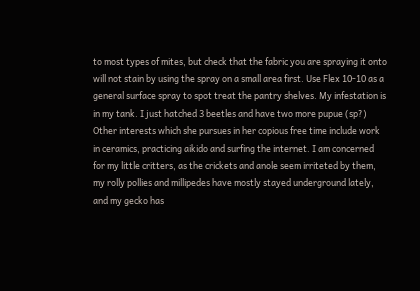to most types of mites, but check that the fabric you are spraying it onto will not stain by using the spray on a small area first. Use Flex 10-10 as a general surface spray to spot treat the pantry shelves. My infestation is in my tank. I just hatched 3 beetles and have two more pupue (sp?) Other interests which she pursues in her copious free time include work in ceramics, practicing aikido and surfing the internet. I am concerned for my little critters, as the crickets and anole seem irriteted by them, my rolly pollies and millipedes have mostly stayed underground lately, and my gecko has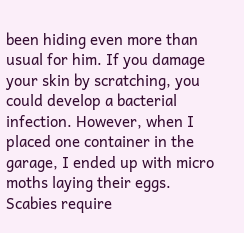been hiding even more than usual for him. If you damage your skin by scratching, you could develop a bacterial infection. However, when I placed one container in the garage, I ended up with micro moths laying their eggs. Scabies require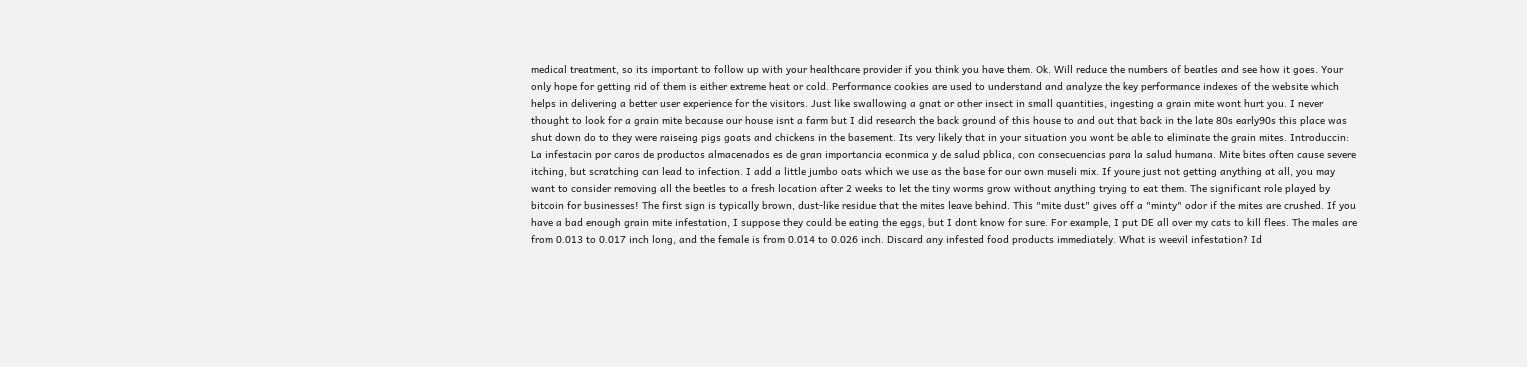medical treatment, so its important to follow up with your healthcare provider if you think you have them. Ok. Will reduce the numbers of beatles and see how it goes. Your only hope for getting rid of them is either extreme heat or cold. Performance cookies are used to understand and analyze the key performance indexes of the website which helps in delivering a better user experience for the visitors. Just like swallowing a gnat or other insect in small quantities, ingesting a grain mite wont hurt you. I never thought to look for a grain mite because our house isnt a farm but I did research the back ground of this house to and out that back in the late 80s early90s this place was shut down do to they were raiseing pigs goats and chickens in the basement. Its very likely that in your situation you wont be able to eliminate the grain mites. Introduccin: La infestacin por caros de productos almacenados es de gran importancia econmica y de salud pblica, con consecuencias para la salud humana. Mite bites often cause severe itching, but scratching can lead to infection. I add a little jumbo oats which we use as the base for our own museli mix. If youre just not getting anything at all, you may want to consider removing all the beetles to a fresh location after 2 weeks to let the tiny worms grow without anything trying to eat them. The significant role played by bitcoin for businesses! The first sign is typically brown, dust-like residue that the mites leave behind. This "mite dust" gives off a "minty" odor if the mites are crushed. If you have a bad enough grain mite infestation, I suppose they could be eating the eggs, but I dont know for sure. For example, I put DE all over my cats to kill flees. The males are from 0.013 to 0.017 inch long, and the female is from 0.014 to 0.026 inch. Discard any infested food products immediately. What is weevil infestation? Id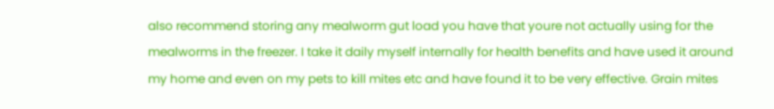also recommend storing any mealworm gut load you have that youre not actually using for the mealworms in the freezer. I take it daily myself internally for health benefits and have used it around my home and even on my pets to kill mites etc and have found it to be very effective. Grain mites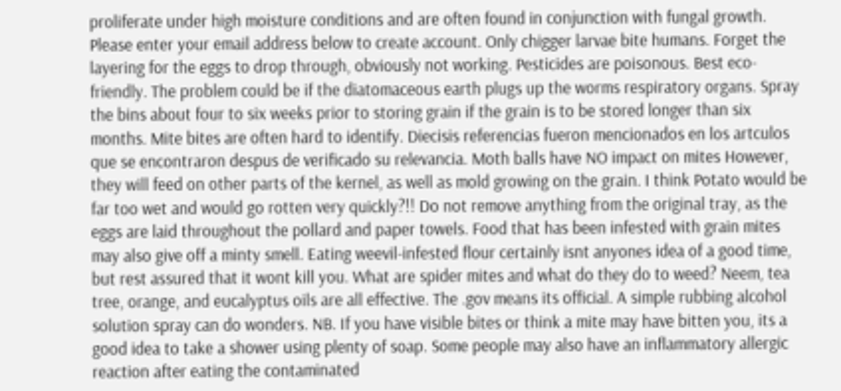proliferate under high moisture conditions and are often found in conjunction with fungal growth. Please enter your email address below to create account. Only chigger larvae bite humans. Forget the layering for the eggs to drop through, obviously not working. Pesticides are poisonous. Best eco-friendly. The problem could be if the diatomaceous earth plugs up the worms respiratory organs. Spray the bins about four to six weeks prior to storing grain if the grain is to be stored longer than six months. Mite bites are often hard to identify. Diecisis referencias fueron mencionados en los artculos que se encontraron despus de verificado su relevancia. Moth balls have NO impact on mites However, they will feed on other parts of the kernel, as well as mold growing on the grain. I think Potato would be far too wet and would go rotten very quickly?!! Do not remove anything from the original tray, as the eggs are laid throughout the pollard and paper towels. Food that has been infested with grain mites may also give off a minty smell. Eating weevil-infested flour certainly isnt anyones idea of a good time, but rest assured that it wont kill you. What are spider mites and what do they do to weed? Neem, tea tree, orange, and eucalyptus oils are all effective. The .gov means its official. A simple rubbing alcohol solution spray can do wonders. NB. If you have visible bites or think a mite may have bitten you, its a good idea to take a shower using plenty of soap. Some people may also have an inflammatory allergic reaction after eating the contaminated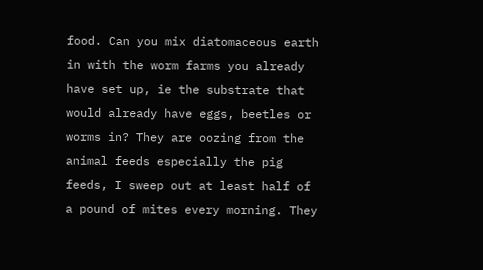food. Can you mix diatomaceous earth in with the worm farms you already have set up, ie the substrate that would already have eggs, beetles or worms in? They are oozing from the animal feeds especially the pig feeds, I sweep out at least half of a pound of mites every morning. They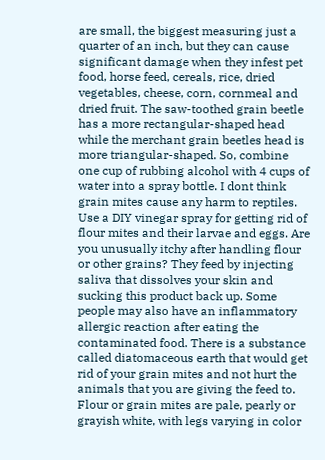are small, the biggest measuring just a quarter of an inch, but they can cause significant damage when they infest pet food, horse feed, cereals, rice, dried vegetables, cheese, corn, cornmeal and dried fruit. The saw-toothed grain beetle has a more rectangular-shaped head while the merchant grain beetles head is more triangular-shaped. So, combine one cup of rubbing alcohol with 4 cups of water into a spray bottle. I dont think grain mites cause any harm to reptiles. Use a DIY vinegar spray for getting rid of flour mites and their larvae and eggs. Are you unusually itchy after handling flour or other grains? They feed by injecting saliva that dissolves your skin and sucking this product back up. Some people may also have an inflammatory allergic reaction after eating the contaminated food. There is a substance called diatomaceous earth that would get rid of your grain mites and not hurt the animals that you are giving the feed to. Flour or grain mites are pale, pearly or grayish white, with legs varying in color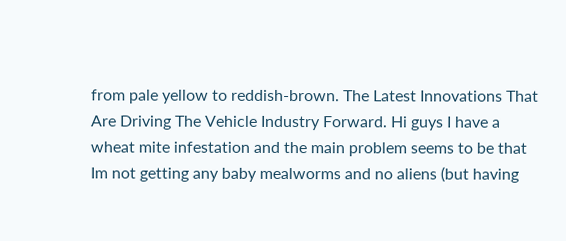from pale yellow to reddish-brown. The Latest Innovations That Are Driving The Vehicle Industry Forward. Hi guys I have a wheat mite infestation and the main problem seems to be that Im not getting any baby mealworms and no aliens (but having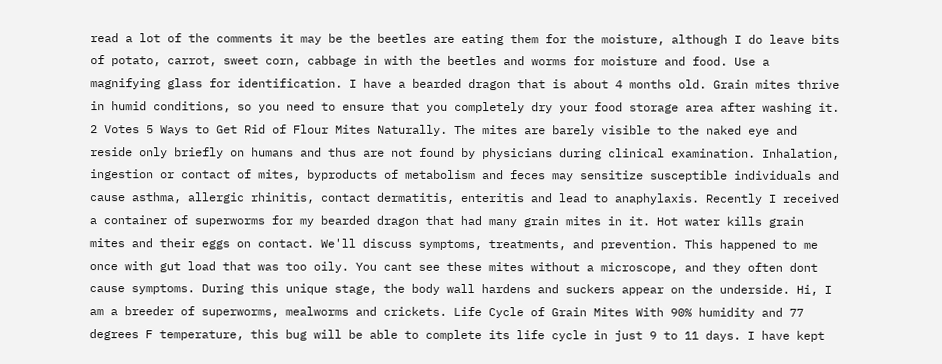read a lot of the comments it may be the beetles are eating them for the moisture, although I do leave bits of potato, carrot, sweet corn, cabbage in with the beetles and worms for moisture and food. Use a magnifying glass for identification. I have a bearded dragon that is about 4 months old. Grain mites thrive in humid conditions, so you need to ensure that you completely dry your food storage area after washing it. 2 Votes 5 Ways to Get Rid of Flour Mites Naturally. The mites are barely visible to the naked eye and reside only briefly on humans and thus are not found by physicians during clinical examination. Inhalation, ingestion or contact of mites, byproducts of metabolism and feces may sensitize susceptible individuals and cause asthma, allergic rhinitis, contact dermatitis, enteritis and lead to anaphylaxis. Recently I received a container of superworms for my bearded dragon that had many grain mites in it. Hot water kills grain mites and their eggs on contact. We'll discuss symptoms, treatments, and prevention. This happened to me once with gut load that was too oily. You cant see these mites without a microscope, and they often dont cause symptoms. During this unique stage, the body wall hardens and suckers appear on the underside. Hi, I am a breeder of superworms, mealworms and crickets. Life Cycle of Grain Mites With 90% humidity and 77 degrees F temperature, this bug will be able to complete its life cycle in just 9 to 11 days. I have kept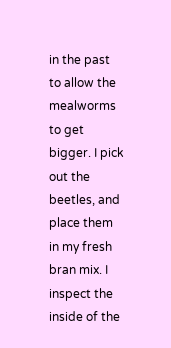in the past to allow the mealworms to get bigger. I pick out the beetles, and place them in my fresh bran mix. I inspect the inside of the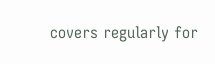covers regularly for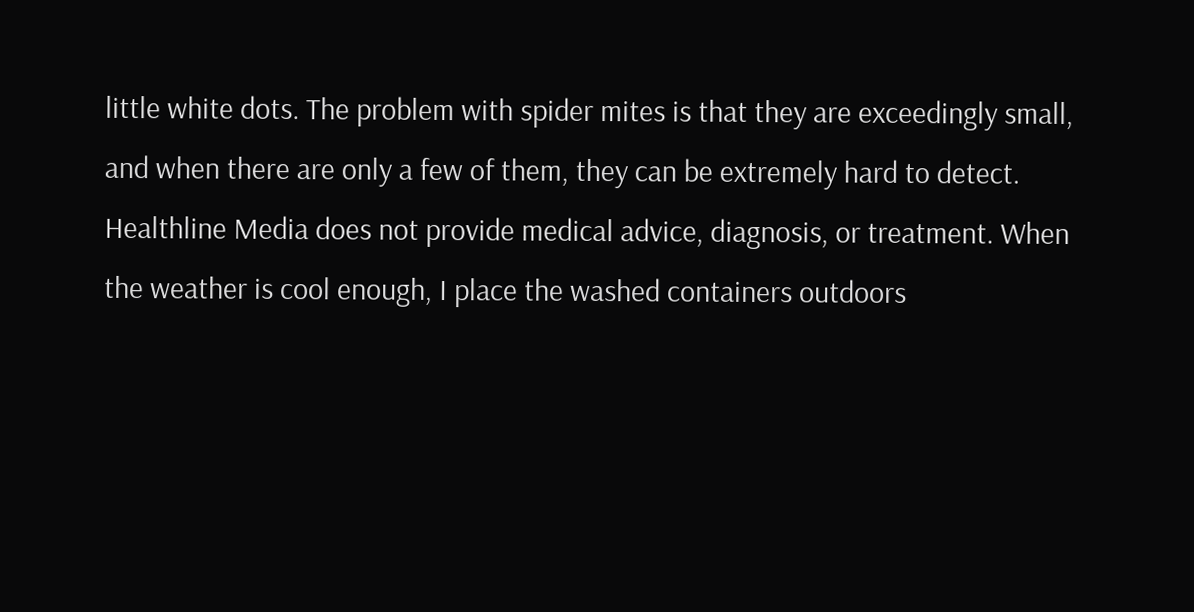little white dots. The problem with spider mites is that they are exceedingly small, and when there are only a few of them, they can be extremely hard to detect. Healthline Media does not provide medical advice, diagnosis, or treatment. When the weather is cool enough, I place the washed containers outdoors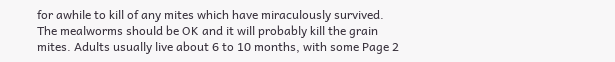for awhile to kill of any mites which have miraculously survived. The mealworms should be OK and it will probably kill the grain mites. Adults usually live about 6 to 10 months, with some Page 2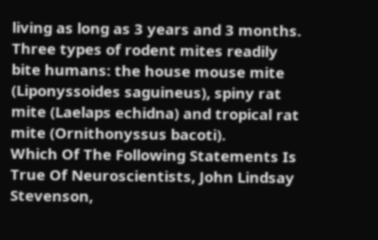living as long as 3 years and 3 months. Three types of rodent mites readily bite humans: the house mouse mite (Liponyssoides saguineus), spiny rat mite (Laelaps echidna) and tropical rat mite (Ornithonyssus bacoti).
Which Of The Following Statements Is True Of Neuroscientists, John Lindsay Stevenson,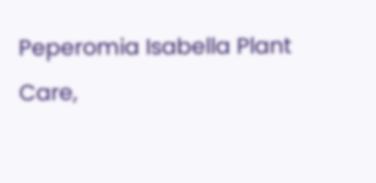Peperomia Isabella Plant Care,